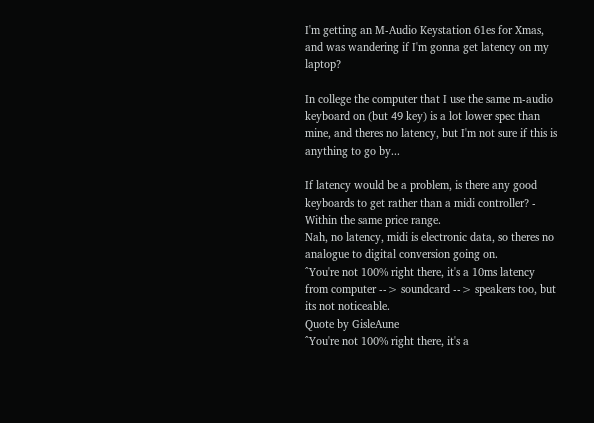I'm getting an M-Audio Keystation 61es for Xmas, and was wandering if I'm gonna get latency on my laptop?

In college the computer that I use the same m-audio keyboard on (but 49 key) is a lot lower spec than mine, and theres no latency, but I'm not sure if this is anything to go by...

If latency would be a problem, is there any good keyboards to get rather than a midi controller? - Within the same price range.
Nah, no latency, midi is electronic data, so theres no analogue to digital conversion going on.
^You're not 100% right there, it's a 10ms latency from computer --> soundcard --> speakers too, but its not noticeable.
Quote by GisleAune
^You're not 100% right there, it's a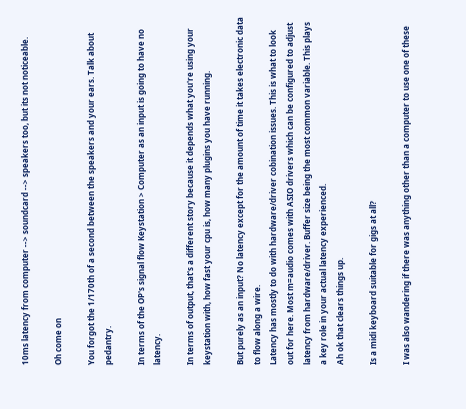10ms latency from computer --> soundcard --> speakers too, but its not noticeable.

Oh come on

You forgot the 1/170th of a second between the speakers and your ears. Talk about pedantry.

In terms of the OP's signal flow Keystation > Computer as an input is going to have no latency.

In terms of output, that's a different story because it depends what you're using your keystation with, how fast your cpu is, how many plugins you have running.

But purely as an input? No latency except for the amount of time it takes electronic data to flow along a wire.
Latency has mostly to do with hardware/driver cobination issues. This is what to look out for here. Most m=audio comes with ASIO drivers which can be configured to adjust latency from hardware/driver. Buffer size being the most common variable. This plays a key role in your actual latency experienced.
Ah ok that clears things up.

Is a midi keyboard suitable for gigs at all?

I was also wandering if there was anything other than a computer to use one of these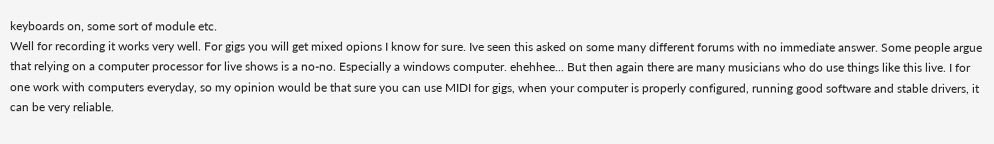keyboards on, some sort of module etc.
Well for recording it works very well. For gigs you will get mixed opions I know for sure. Ive seen this asked on some many different forums with no immediate answer. Some people argue that relying on a computer processor for live shows is a no-no. Especially a windows computer. ehehhee... But then again there are many musicians who do use things like this live. I for one work with computers everyday, so my opinion would be that sure you can use MIDI for gigs, when your computer is properly configured, running good software and stable drivers, it can be very reliable.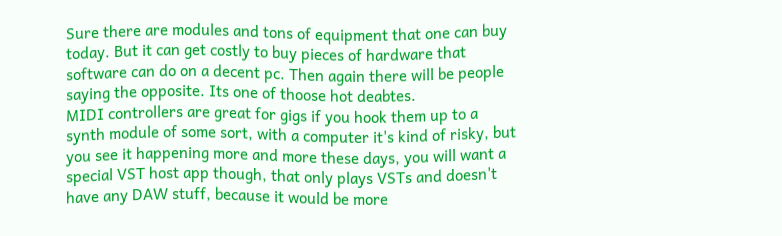Sure there are modules and tons of equipment that one can buy today. But it can get costly to buy pieces of hardware that software can do on a decent pc. Then again there will be people saying the opposite. Its one of thoose hot deabtes.
MIDI controllers are great for gigs if you hook them up to a synth module of some sort, with a computer it's kind of risky, but you see it happening more and more these days, you will want a special VST host app though, that only plays VSTs and doesn't have any DAW stuff, because it would be more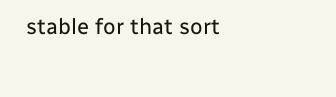stable for that sort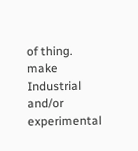of thing.
make Industrial and/or experimental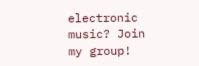electronic music? Join my group!